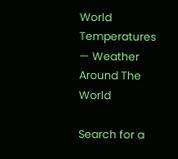World Temperatures — Weather Around The World

Search for a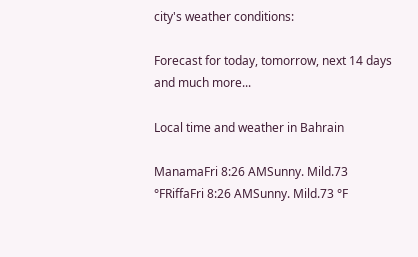city's weather conditions:

Forecast for today, tomorrow, next 14 days and much more...

Local time and weather in Bahrain

ManamaFri 8:26 AMSunny. Mild.73 °FRiffaFri 8:26 AMSunny. Mild.73 °F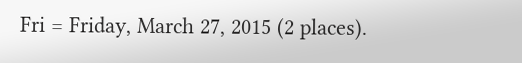Fri = Friday, March 27, 2015 (2 places).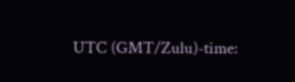UTC (GMT/Zulu)-time: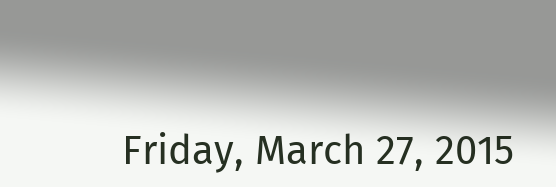Friday, March 27, 2015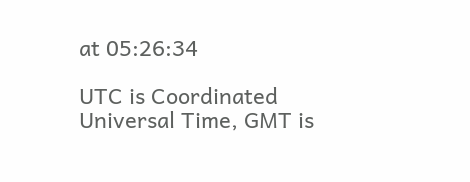at 05:26:34

UTC is Coordinated Universal Time, GMT is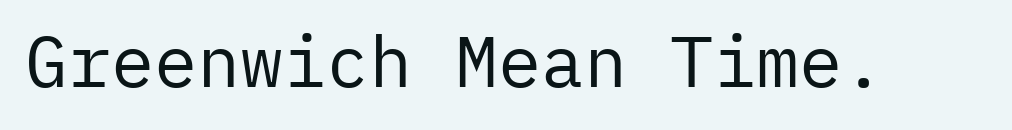Greenwich Mean Time.